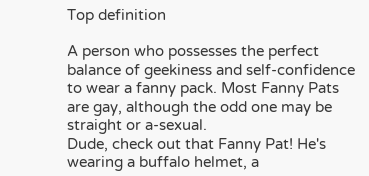Top definition

A person who possesses the perfect balance of geekiness and self-confidence to wear a fanny pack. Most Fanny Pats are gay, although the odd one may be straight or a-sexual.
Dude, check out that Fanny Pat! He's wearing a buffalo helmet, a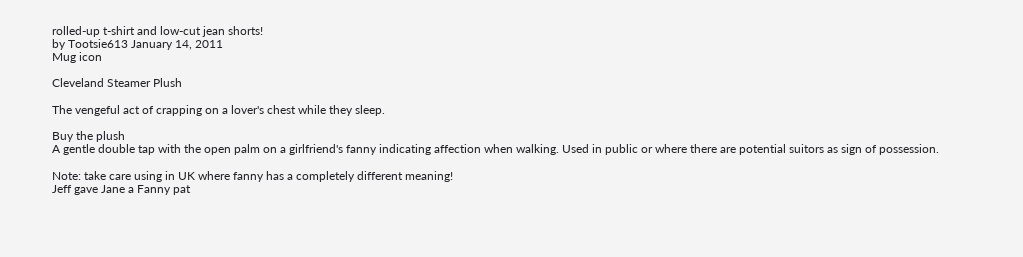rolled-up t-shirt and low-cut jean shorts!
by Tootsie613 January 14, 2011
Mug icon

Cleveland Steamer Plush

The vengeful act of crapping on a lover's chest while they sleep.

Buy the plush
A gentle double tap with the open palm on a girlfriend's fanny indicating affection when walking. Used in public or where there are potential suitors as sign of possession.

Note: take care using in UK where fanny has a completely different meaning!
Jeff gave Jane a Fanny pat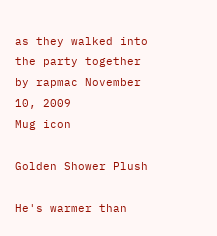as they walked into the party together
by rapmac November 10, 2009
Mug icon

Golden Shower Plush

He's warmer than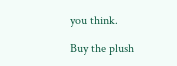you think.

Buy the plush